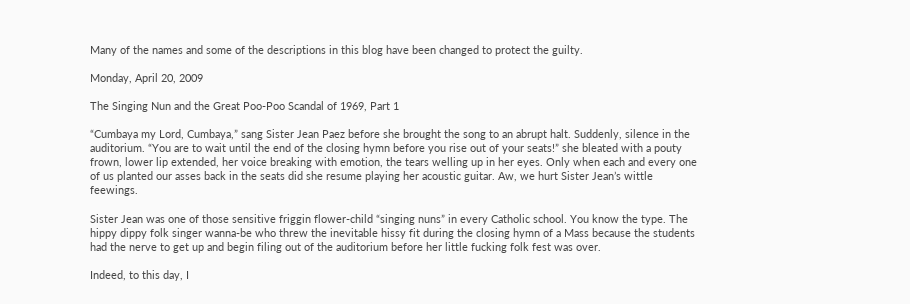Many of the names and some of the descriptions in this blog have been changed to protect the guilty.

Monday, April 20, 2009

The Singing Nun and the Great Poo-Poo Scandal of 1969, Part 1

“Cumbaya my Lord, Cumbaya,” sang Sister Jean Paez before she brought the song to an abrupt halt. Suddenly, silence in the auditorium. “You are to wait until the end of the closing hymn before you rise out of your seats!” she bleated with a pouty frown, lower lip extended, her voice breaking with emotion, the tears welling up in her eyes. Only when each and every one of us planted our asses back in the seats did she resume playing her acoustic guitar. Aw, we hurt Sister Jean’s wittle feewings.

Sister Jean was one of those sensitive friggin flower-child “singing nuns” in every Catholic school. You know the type. The hippy dippy folk singer wanna-be who threw the inevitable hissy fit during the closing hymn of a Mass because the students had the nerve to get up and begin filing out of the auditorium before her little fucking folk fest was over.

Indeed, to this day, I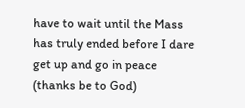have to wait until the Mass has truly ended before I dare get up and go in peace (thanks be to God)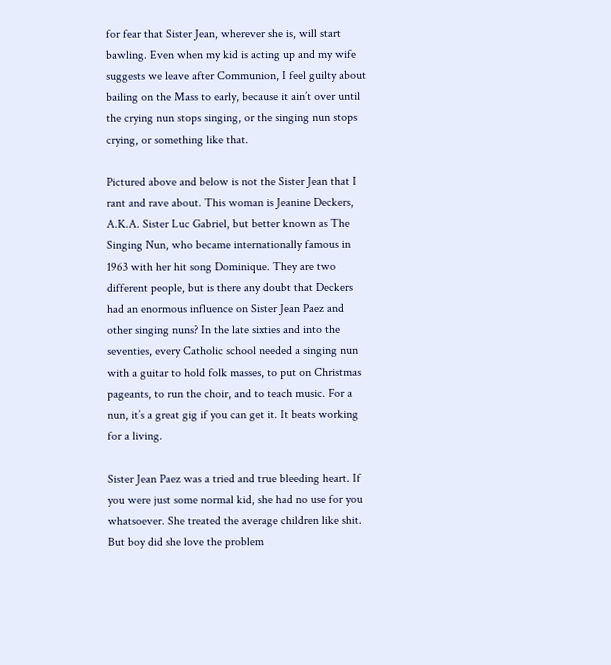for fear that Sister Jean, wherever she is, will start bawling. Even when my kid is acting up and my wife suggests we leave after Communion, I feel guilty about bailing on the Mass to early, because it ain’t over until the crying nun stops singing, or the singing nun stops crying, or something like that.

Pictured above and below is not the Sister Jean that I rant and rave about. This woman is Jeanine Deckers, A.K.A. Sister Luc Gabriel, but better known as The Singing Nun, who became internationally famous in 1963 with her hit song Dominique. They are two different people, but is there any doubt that Deckers had an enormous influence on Sister Jean Paez and other singing nuns? In the late sixties and into the seventies, every Catholic school needed a singing nun with a guitar to hold folk masses, to put on Christmas pageants, to run the choir, and to teach music. For a nun, it’s a great gig if you can get it. It beats working for a living.

Sister Jean Paez was a tried and true bleeding heart. If you were just some normal kid, she had no use for you whatsoever. She treated the average children like shit. But boy did she love the problem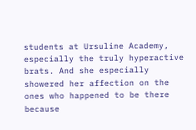students at Ursuline Academy, especially the truly hyperactive brats. And she especially showered her affection on the ones who happened to be there because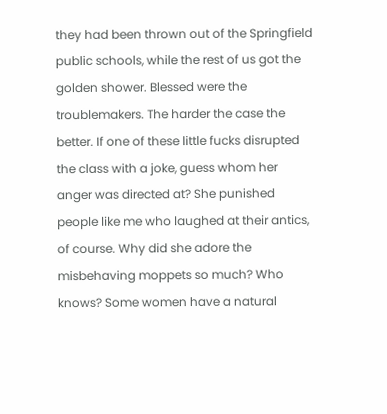they had been thrown out of the Springfield public schools, while the rest of us got the golden shower. Blessed were the troublemakers. The harder the case the better. If one of these little fucks disrupted the class with a joke, guess whom her anger was directed at? She punished people like me who laughed at their antics, of course. Why did she adore the misbehaving moppets so much? Who knows? Some women have a natural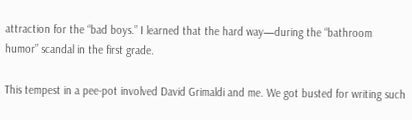attraction for the “bad boys.” I learned that the hard way—during the “bathroom humor” scandal in the first grade.

This tempest in a pee-pot involved David Grimaldi and me. We got busted for writing such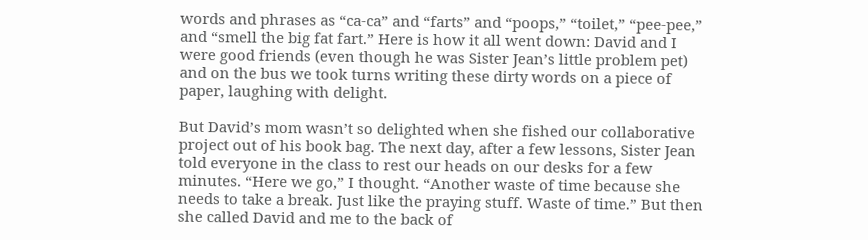words and phrases as “ca-ca” and “farts” and “poops,” “toilet,” “pee-pee,” and “smell the big fat fart.” Here is how it all went down: David and I were good friends (even though he was Sister Jean’s little problem pet) and on the bus we took turns writing these dirty words on a piece of paper, laughing with delight.

But David’s mom wasn’t so delighted when she fished our collaborative project out of his book bag. The next day, after a few lessons, Sister Jean told everyone in the class to rest our heads on our desks for a few minutes. “Here we go,” I thought. “Another waste of time because she needs to take a break. Just like the praying stuff. Waste of time.” But then she called David and me to the back of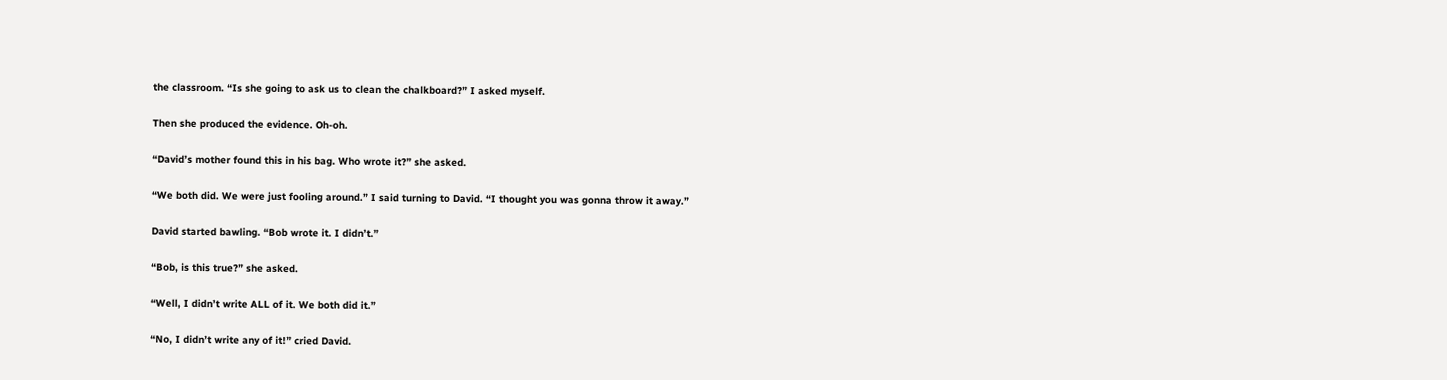the classroom. “Is she going to ask us to clean the chalkboard?” I asked myself.

Then she produced the evidence. Oh-oh.

“David’s mother found this in his bag. Who wrote it?” she asked.

“We both did. We were just fooling around.” I said turning to David. “I thought you was gonna throw it away.”

David started bawling. “Bob wrote it. I didn’t.”

“Bob, is this true?” she asked.

“Well, I didn’t write ALL of it. We both did it.”

“No, I didn’t write any of it!” cried David.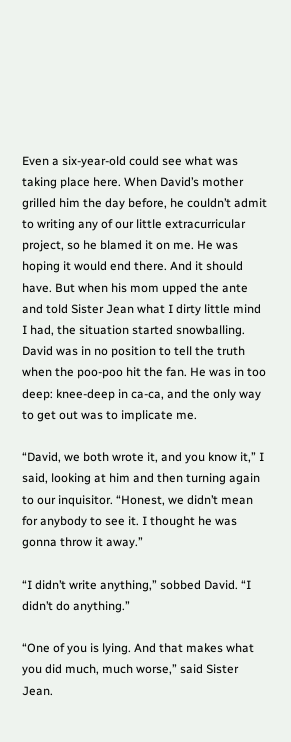Even a six-year-old could see what was taking place here. When David’s mother grilled him the day before, he couldn’t admit to writing any of our little extracurricular project, so he blamed it on me. He was hoping it would end there. And it should have. But when his mom upped the ante and told Sister Jean what I dirty little mind I had, the situation started snowballing. David was in no position to tell the truth when the poo-poo hit the fan. He was in too deep: knee-deep in ca-ca, and the only way to get out was to implicate me.

“David, we both wrote it, and you know it,” I said, looking at him and then turning again to our inquisitor. “Honest, we didn’t mean for anybody to see it. I thought he was gonna throw it away.”

“I didn’t write anything,” sobbed David. “I didn’t do anything.”

“One of you is lying. And that makes what you did much, much worse,” said Sister Jean.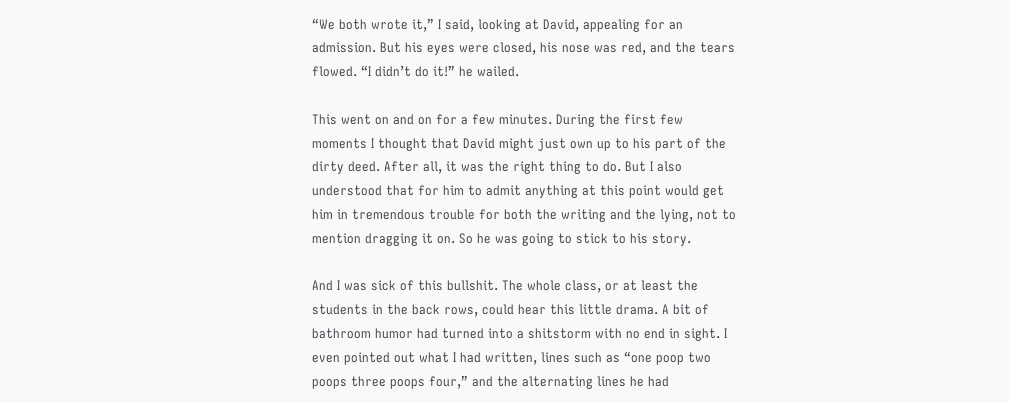“We both wrote it,” I said, looking at David, appealing for an admission. But his eyes were closed, his nose was red, and the tears flowed. “I didn’t do it!” he wailed.

This went on and on for a few minutes. During the first few moments I thought that David might just own up to his part of the dirty deed. After all, it was the right thing to do. But I also understood that for him to admit anything at this point would get him in tremendous trouble for both the writing and the lying, not to mention dragging it on. So he was going to stick to his story.

And I was sick of this bullshit. The whole class, or at least the students in the back rows, could hear this little drama. A bit of bathroom humor had turned into a shitstorm with no end in sight. I even pointed out what I had written, lines such as “one poop two poops three poops four,” and the alternating lines he had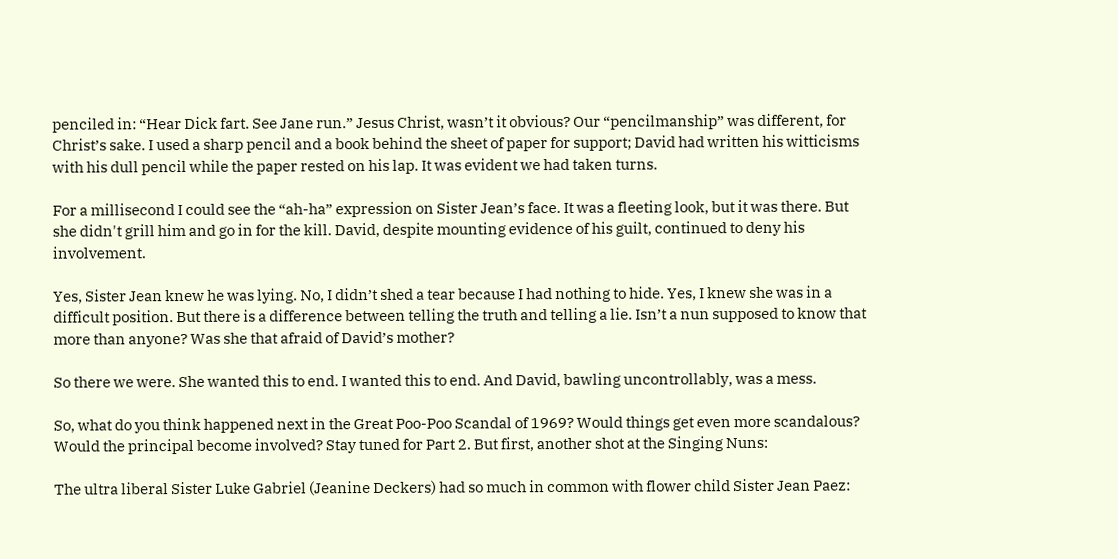penciled in: “Hear Dick fart. See Jane run.” Jesus Christ, wasn’t it obvious? Our “pencilmanship” was different, for Christ’s sake. I used a sharp pencil and a book behind the sheet of paper for support; David had written his witticisms with his dull pencil while the paper rested on his lap. It was evident we had taken turns.

For a millisecond I could see the “ah-ha” expression on Sister Jean’s face. It was a fleeting look, but it was there. But she didn't grill him and go in for the kill. David, despite mounting evidence of his guilt, continued to deny his involvement.

Yes, Sister Jean knew he was lying. No, I didn’t shed a tear because I had nothing to hide. Yes, I knew she was in a difficult position. But there is a difference between telling the truth and telling a lie. Isn’t a nun supposed to know that more than anyone? Was she that afraid of David’s mother?

So there we were. She wanted this to end. I wanted this to end. And David, bawling uncontrollably, was a mess.

So, what do you think happened next in the Great Poo-Poo Scandal of 1969? Would things get even more scandalous? Would the principal become involved? Stay tuned for Part 2. But first, another shot at the Singing Nuns:

The ultra liberal Sister Luke Gabriel (Jeanine Deckers) had so much in common with flower child Sister Jean Paez: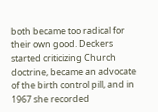both became too radical for their own good. Deckers started criticizing Church doctrine, became an advocate of the birth control pill, and in 1967 she recorded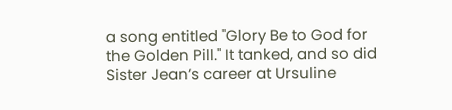a song entitled "Glory Be to God for the Golden Pill." It tanked, and so did Sister Jean’s career at Ursuline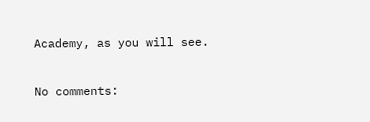Academy, as you will see.

No comments: